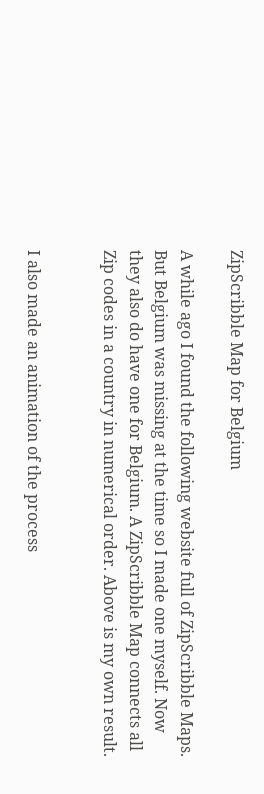ZipScribble Map for Belgium

A while ago I found the following website full of ZipScribble Maps. But Belgium was missing at the time so I made one myself. Now they also do have one for Belgium. A ZipScribble Map connects all Zip codes in a country in numerical order. Above is my own result.


I also made an animation of the process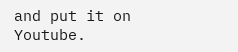and put it on Youtube.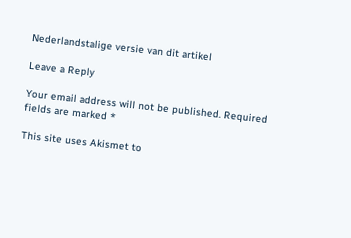Nederlandstalige versie van dit artikel

Leave a Reply

Your email address will not be published. Required fields are marked *

This site uses Akismet to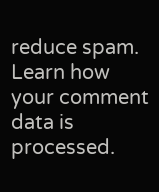reduce spam. Learn how your comment data is processed.